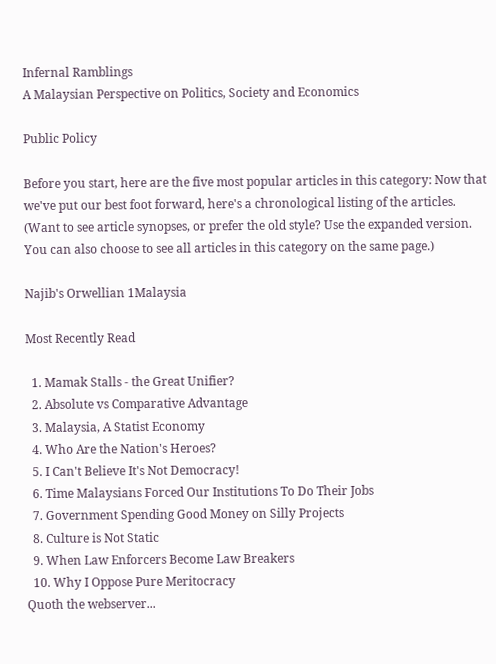Infernal Ramblings
A Malaysian Perspective on Politics, Society and Economics

Public Policy

Before you start, here are the five most popular articles in this category: Now that we've put our best foot forward, here's a chronological listing of the articles.
(Want to see article synopses, or prefer the old style? Use the expanded version. You can also choose to see all articles in this category on the same page.)

Najib's Orwellian 1Malaysia

Most Recently Read

  1. Mamak Stalls - the Great Unifier?
  2. Absolute vs Comparative Advantage
  3. Malaysia, A Statist Economy
  4. Who Are the Nation's Heroes?
  5. I Can't Believe It's Not Democracy!
  6. Time Malaysians Forced Our Institutions To Do Their Jobs
  7. Government Spending Good Money on Silly Projects
  8. Culture is Not Static
  9. When Law Enforcers Become Law Breakers
  10. Why I Oppose Pure Meritocracy
Quoth the webserver...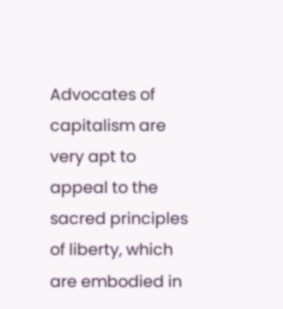Advocates of capitalism are very apt to appeal to the sacred principles of liberty, which are embodied in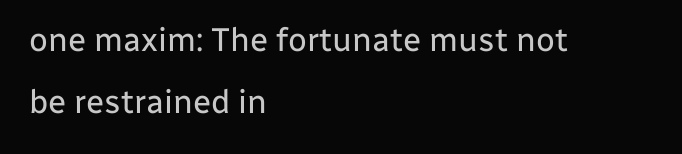one maxim: The fortunate must not be restrained in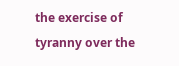the exercise of tyranny over the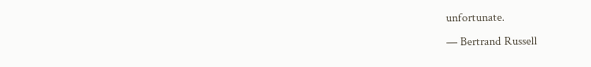unfortunate.
— Bertrand Russell